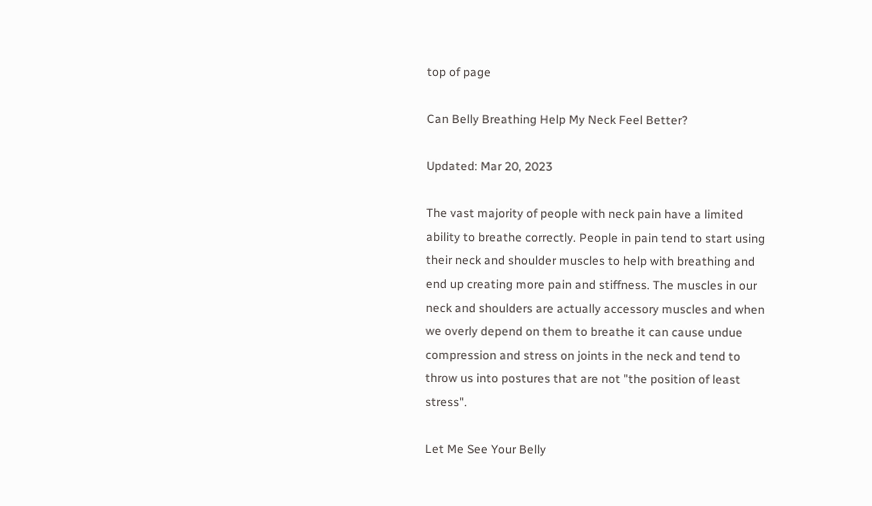top of page

Can Belly Breathing Help My Neck Feel Better?

Updated: Mar 20, 2023

The vast majority of people with neck pain have a limited ability to breathe correctly. People in pain tend to start using their neck and shoulder muscles to help with breathing and end up creating more pain and stiffness. The muscles in our neck and shoulders are actually accessory muscles and when we overly depend on them to breathe it can cause undue compression and stress on joints in the neck and tend to throw us into postures that are not "the position of least stress".

Let Me See Your Belly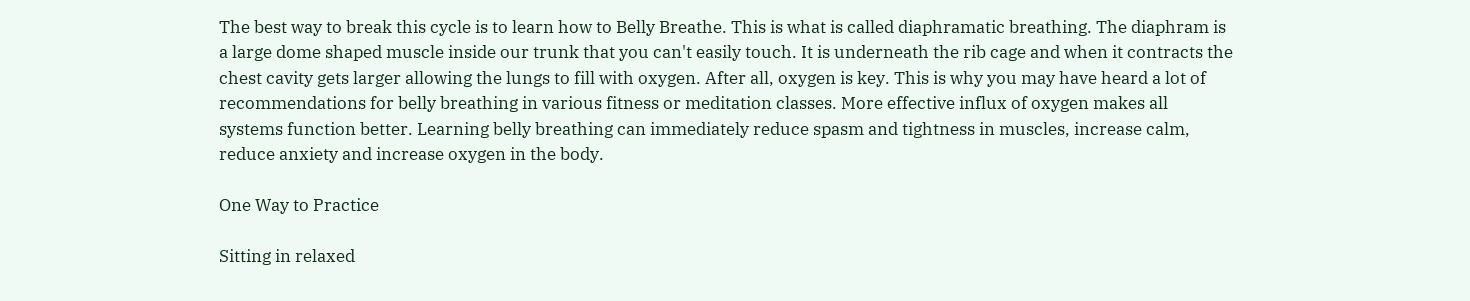The best way to break this cycle is to learn how to Belly Breathe. This is what is called diaphramatic breathing. The diaphram is a large dome shaped muscle inside our trunk that you can't easily touch. It is underneath the rib cage and when it contracts the chest cavity gets larger allowing the lungs to fill with oxygen. After all, oxygen is key. This is why you may have heard a lot of recommendations for belly breathing in various fitness or meditation classes. More effective influx of oxygen makes all systems function better. Learning belly breathing can immediately reduce spasm and tightness in muscles, increase calm, reduce anxiety and increase oxygen in the body.

One Way to Practice

Sitting in relaxed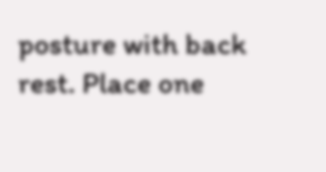posture with back rest. Place one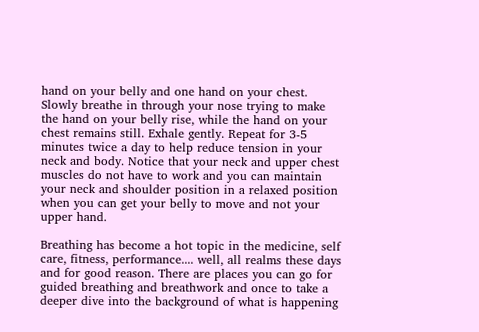hand on your belly and one hand on your chest. Slowly breathe in through your nose trying to make the hand on your belly rise, while the hand on your chest remains still. Exhale gently. Repeat for 3-5 minutes twice a day to help reduce tension in your neck and body. Notice that your neck and upper chest muscles do not have to work and you can maintain your neck and shoulder position in a relaxed position when you can get your belly to move and not your upper hand.

Breathing has become a hot topic in the medicine, self care, fitness, performance.... well, all realms these days and for good reason. There are places you can go for guided breathing and breathwork and once to take a deeper dive into the background of what is happening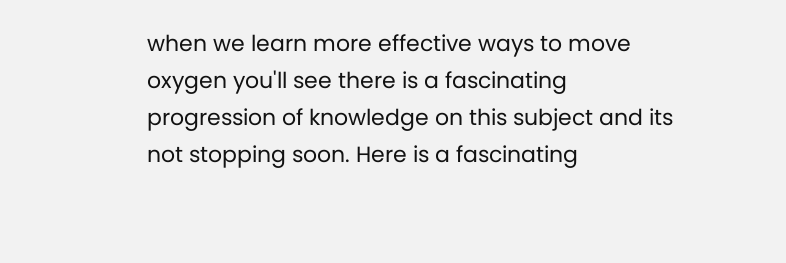when we learn more effective ways to move oxygen you'll see there is a fascinating progression of knowledge on this subject and its not stopping soon. Here is a fascinating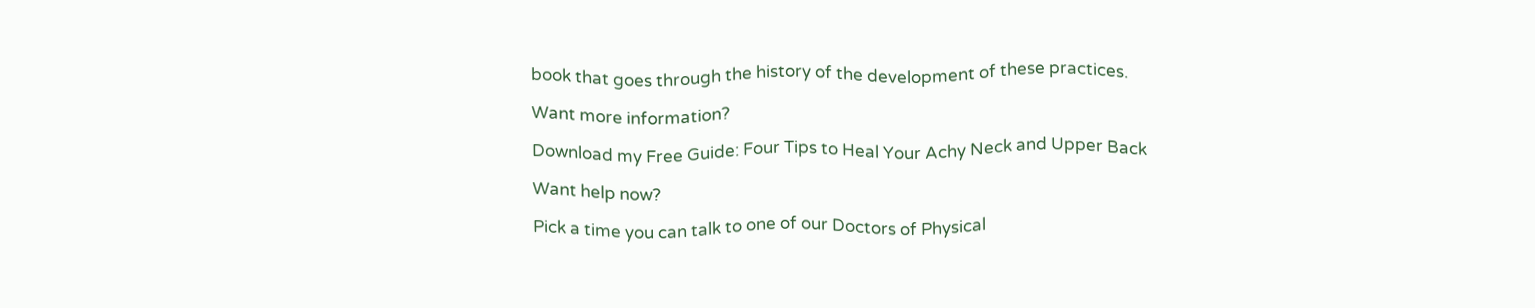book that goes through the history of the development of these practices.

Want more information?

Download my Free Guide: Four Tips to Heal Your Achy Neck and Upper Back

Want help now?

Pick a time you can talk to one of our Doctors of Physical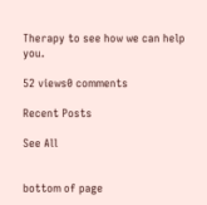Therapy to see how we can help you.

52 views0 comments

Recent Posts

See All


bottom of page